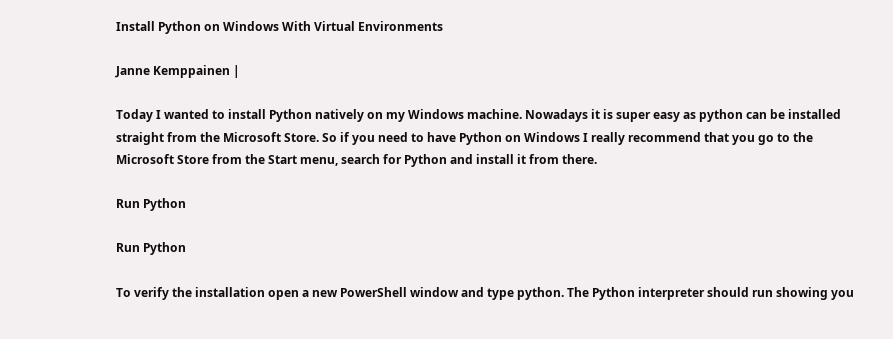Install Python on Windows With Virtual Environments

Janne Kemppainen |

Today I wanted to install Python natively on my Windows machine. Nowadays it is super easy as python can be installed straight from the Microsoft Store. So if you need to have Python on Windows I really recommend that you go to the Microsoft Store from the Start menu, search for Python and install it from there.

Run Python

Run Python

To verify the installation open a new PowerShell window and type python. The Python interpreter should run showing you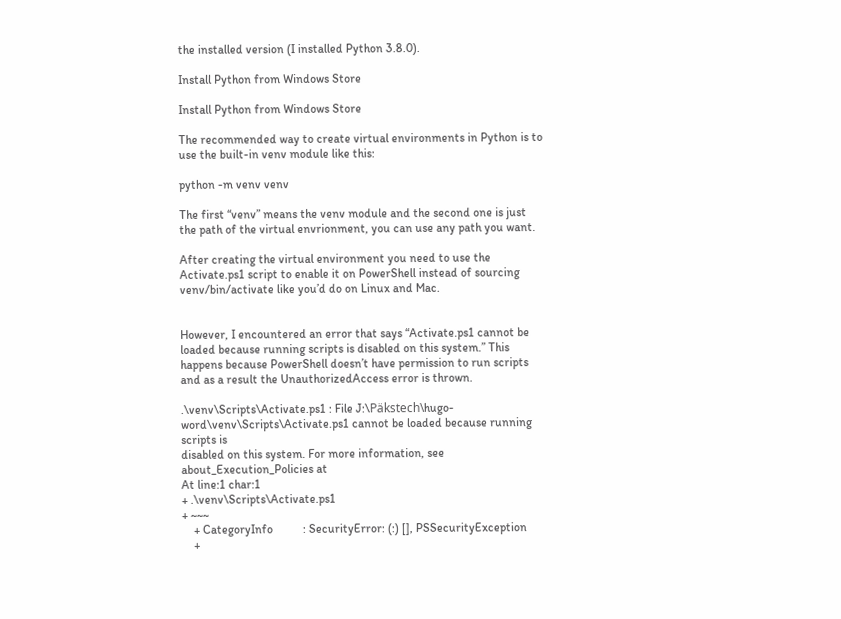the installed version (I installed Python 3.8.0).

Install Python from Windows Store

Install Python from Windows Store

The recommended way to create virtual environments in Python is to use the built-in venv module like this:

python -m venv venv

The first “venv” means the venv module and the second one is just the path of the virtual envrionment, you can use any path you want.

After creating the virtual environment you need to use the Activate.ps1 script to enable it on PowerShell instead of sourcing venv/bin/activate like you’d do on Linux and Mac.


However, I encountered an error that says “Activate.ps1 cannot be loaded because running scripts is disabled on this system.” This happens because PowerShell doesn’t have permission to run scripts and as a result the UnauthorizedAccess error is thrown.

.\venv\Scripts\Activate.ps1 : File J:\Päkstech\hugo-word\venv\Scripts\Activate.ps1 cannot be loaded because running scripts is
disabled on this system. For more information, see about_Execution_Policies at
At line:1 char:1
+ .\venv\Scripts\Activate.ps1
+ ~~~
    + CategoryInfo          : SecurityError: (:) [], PSSecurityException
    +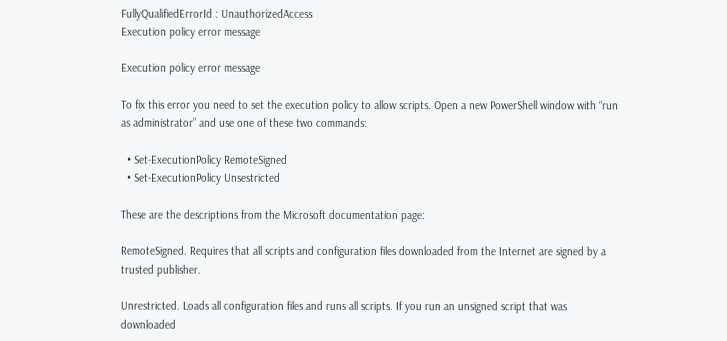FullyQualifiedErrorId : UnauthorizedAccess
Execution policy error message

Execution policy error message

To fix this error you need to set the execution policy to allow scripts. Open a new PowerShell window with “run as administrator” and use one of these two commands:

  • Set-ExecutionPolicy RemoteSigned
  • Set-ExecutionPolicy Unsestricted

These are the descriptions from the Microsoft documentation page:

RemoteSigned. Requires that all scripts and configuration files downloaded from the Internet are signed by a trusted publisher.

Unrestricted. Loads all configuration files and runs all scripts. If you run an unsigned script that was downloaded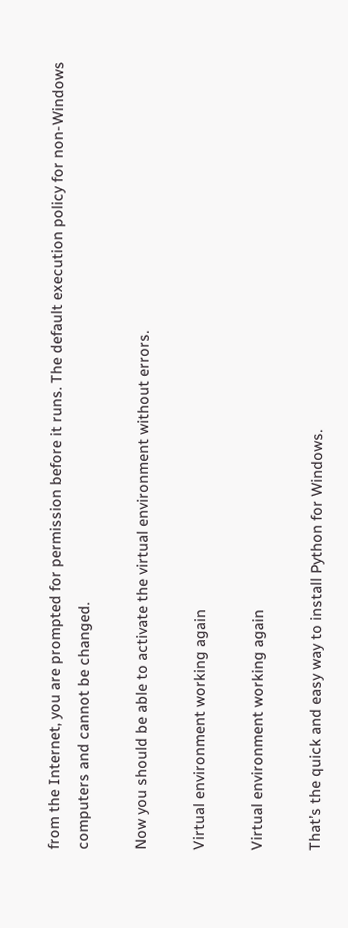from the Internet, you are prompted for permission before it runs. The default execution policy for non-Windows computers and cannot be changed.

Now you should be able to activate the virtual environment without errors.

Virtual environment working again

Virtual environment working again

That’s the quick and easy way to install Python for Windows.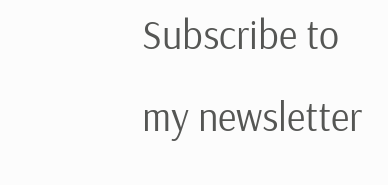Subscribe to my newsletter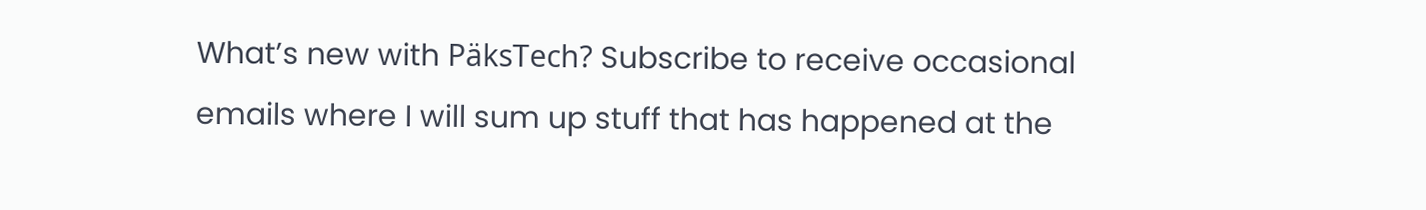What’s new with PäksTech? Subscribe to receive occasional emails where I will sum up stuff that has happened at the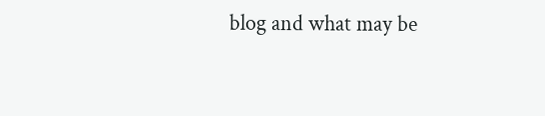blog and what may be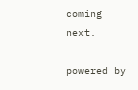coming next.

powered by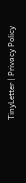TinyLetter | Privacy Policy